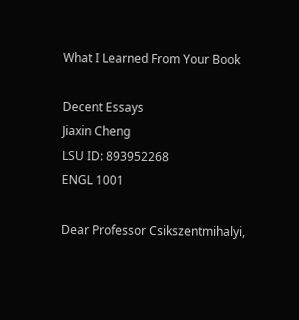What I Learned From Your Book

Decent Essays
Jiaxin Cheng
LSU ID: 893952268
ENGL 1001

Dear Professor Csikszentmihalyi,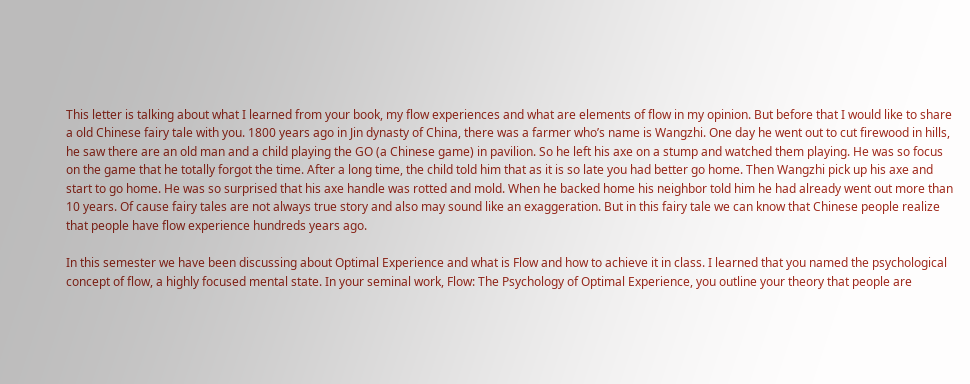This letter is talking about what I learned from your book, my flow experiences and what are elements of flow in my opinion. But before that I would like to share a old Chinese fairy tale with you. 1800 years ago in Jin dynasty of China, there was a farmer who’s name is Wangzhi. One day he went out to cut firewood in hills, he saw there are an old man and a child playing the GO (a Chinese game) in pavilion. So he left his axe on a stump and watched them playing. He was so focus on the game that he totally forgot the time. After a long time, the child told him that as it is so late you had better go home. Then Wangzhi pick up his axe and start to go home. He was so surprised that his axe handle was rotted and mold. When he backed home his neighbor told him he had already went out more than 10 years. Of cause fairy tales are not always true story and also may sound like an exaggeration. But in this fairy tale we can know that Chinese people realize that people have flow experience hundreds years ago.

In this semester we have been discussing about Optimal Experience and what is Flow and how to achieve it in class. I learned that you named the psychological concept of flow, a highly focused mental state. In your seminal work, Flow: The Psychology of Optimal Experience, you outline your theory that people are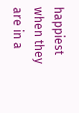happiest when they are in a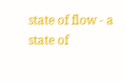state of flow - a state of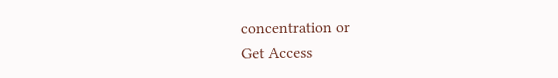concentration or
Get Access